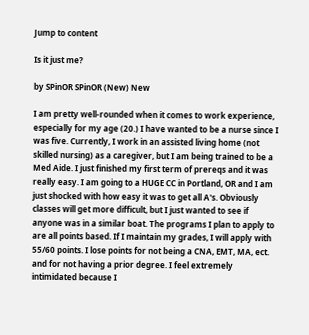Jump to content

Is it just me?

by SPinOR SPinOR (New) New

I am pretty well-rounded when it comes to work experience, especially for my age (20.) I have wanted to be a nurse since I was five. Currently, I work in an assisted living home (not skilled nursing) as a caregiver, but I am being trained to be a Med Aide. I just finished my first term of prereqs and it was really easy. I am going to a HUGE CC in Portland, OR and I am just shocked with how easy it was to get all A's. Obviously classes will get more difficult, but I just wanted to see if anyone was in a similar boat. The programs I plan to apply to are all points based. If I maintain my grades, I will apply with 55/60 points. I lose points for not being a CNA, EMT, MA, ect. and for not having a prior degree. I feel extremely intimidated because I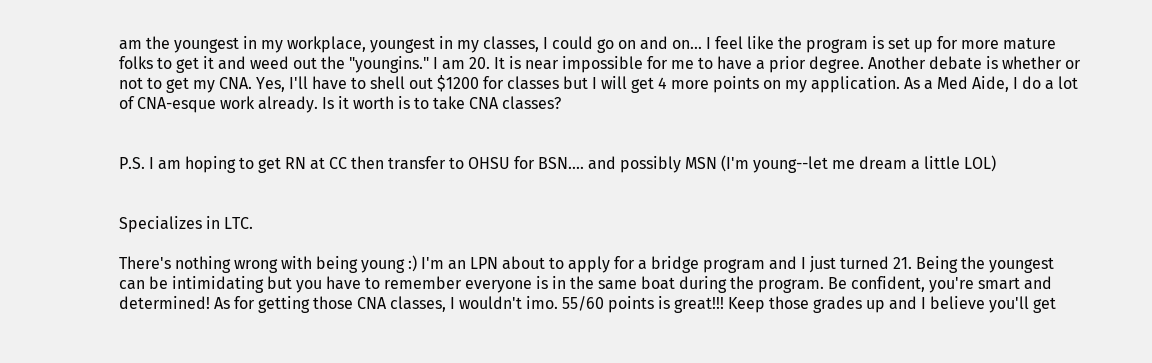am the youngest in my workplace, youngest in my classes, I could go on and on... I feel like the program is set up for more mature folks to get it and weed out the "youngins." I am 20. It is near impossible for me to have a prior degree. Another debate is whether or not to get my CNA. Yes, I'll have to shell out $1200 for classes but I will get 4 more points on my application. As a Med Aide, I do a lot of CNA-esque work already. Is it worth is to take CNA classes?


P.S. I am hoping to get RN at CC then transfer to OHSU for BSN.... and possibly MSN (I'm young--let me dream a little LOL)


Specializes in LTC.

There's nothing wrong with being young :) I'm an LPN about to apply for a bridge program and I just turned 21. Being the youngest can be intimidating but you have to remember everyone is in the same boat during the program. Be confident, you're smart and determined! As for getting those CNA classes, I wouldn't imo. 55/60 points is great!!! Keep those grades up and I believe you'll get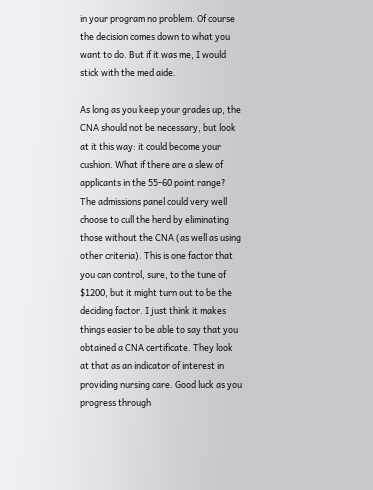in your program no problem. Of course the decision comes down to what you want to do. But if it was me, I would stick with the med aide.

As long as you keep your grades up, the CNA should not be necessary, but look at it this way: it could become your cushion. What if there are a slew of applicants in the 55-60 point range? The admissions panel could very well choose to cull the herd by eliminating those without the CNA (as well as using other criteria). This is one factor that you can control, sure, to the tune of $1200, but it might turn out to be the deciding factor. I just think it makes things easier to be able to say that you obtained a CNA certificate. They look at that as an indicator of interest in providing nursing care. Good luck as you progress through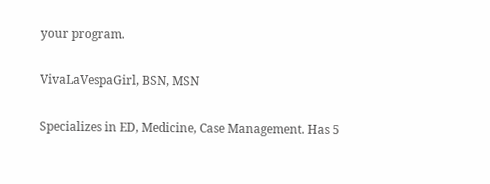your program.

VivaLaVespaGirl, BSN, MSN

Specializes in ED, Medicine, Case Management. Has 5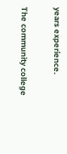years experience.

The community college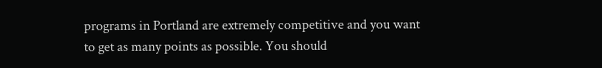programs in Portland are extremely competitive and you want to get as many points as possible. You should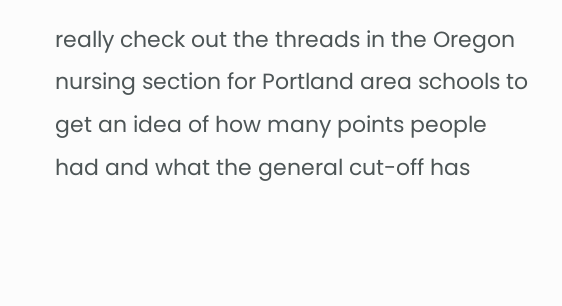really check out the threads in the Oregon nursing section for Portland area schools to get an idea of how many points people had and what the general cut-off has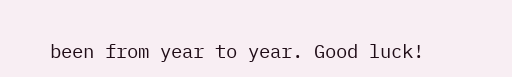been from year to year. Good luck!